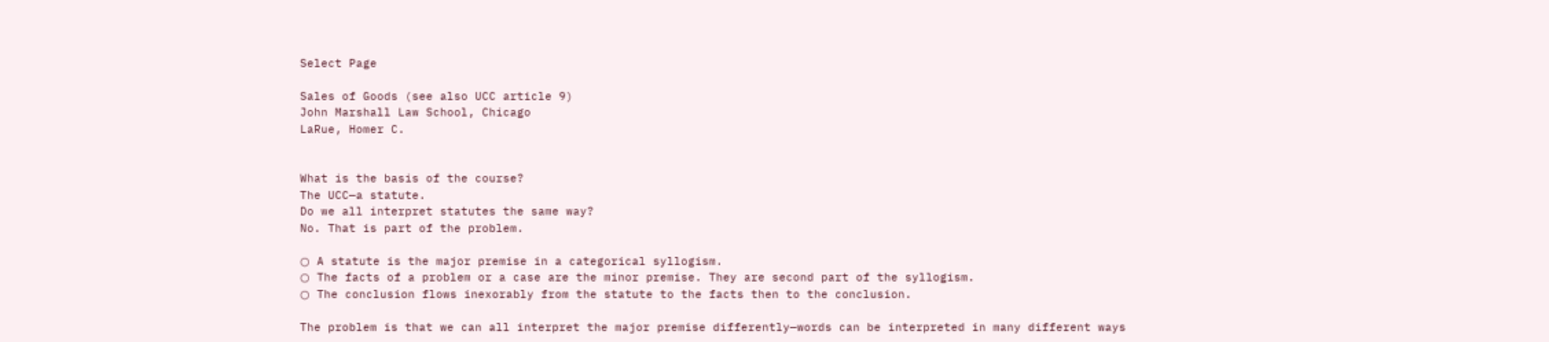Select Page

Sales of Goods (see also UCC article 9)
John Marshall Law School, Chicago
LaRue, Homer C.


What is the basis of the course?
The UCC—a statute.
Do we all interpret statutes the same way?
No. That is part of the problem.

○ A statute is the major premise in a categorical syllogism.
○ The facts of a problem or a case are the minor premise. They are second part of the syllogism.
○ The conclusion flows inexorably from the statute to the facts then to the conclusion.

The problem is that we can all interpret the major premise differently—words can be interpreted in many different ways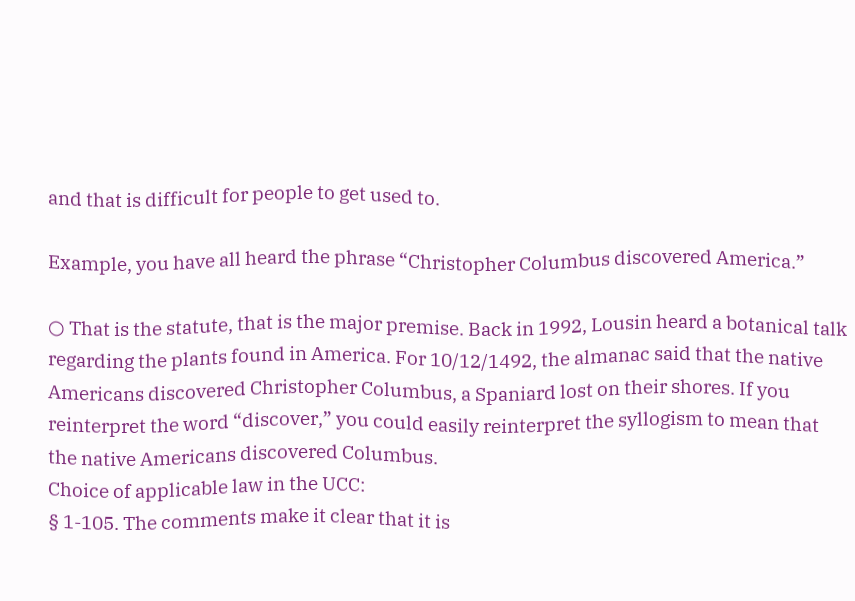and that is difficult for people to get used to.

Example, you have all heard the phrase “Christopher Columbus discovered America.”

○ That is the statute, that is the major premise. Back in 1992, Lousin heard a botanical talk regarding the plants found in America. For 10/12/1492, the almanac said that the native Americans discovered Christopher Columbus, a Spaniard lost on their shores. If you reinterpret the word “discover,” you could easily reinterpret the syllogism to mean that the native Americans discovered Columbus.
Choice of applicable law in the UCC:
§ 1-105. The comments make it clear that it is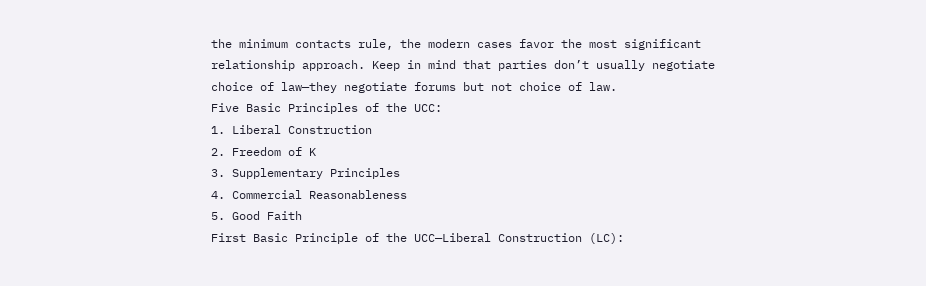the minimum contacts rule, the modern cases favor the most significant relationship approach. Keep in mind that parties don’t usually negotiate choice of law—they negotiate forums but not choice of law.
Five Basic Principles of the UCC:
1. Liberal Construction
2. Freedom of K
3. Supplementary Principles
4. Commercial Reasonableness
5. Good Faith
First Basic Principle of the UCC—Liberal Construction (LC):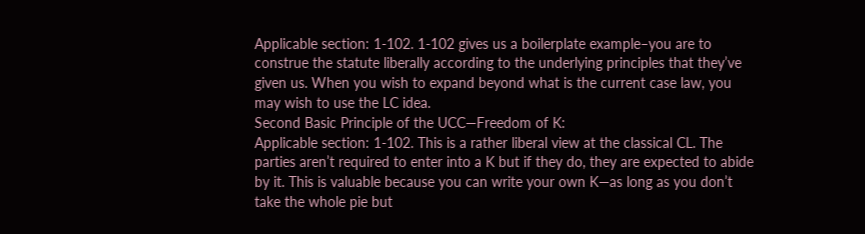Applicable section: 1-102. 1-102 gives us a boilerplate example–you are to construe the statute liberally according to the underlying principles that they’ve given us. When you wish to expand beyond what is the current case law, you may wish to use the LC idea.
Second Basic Principle of the UCC—Freedom of K:
Applicable section: 1-102. This is a rather liberal view at the classical CL. The parties aren’t required to enter into a K but if they do, they are expected to abide by it. This is valuable because you can write your own K—as long as you don’t take the whole pie but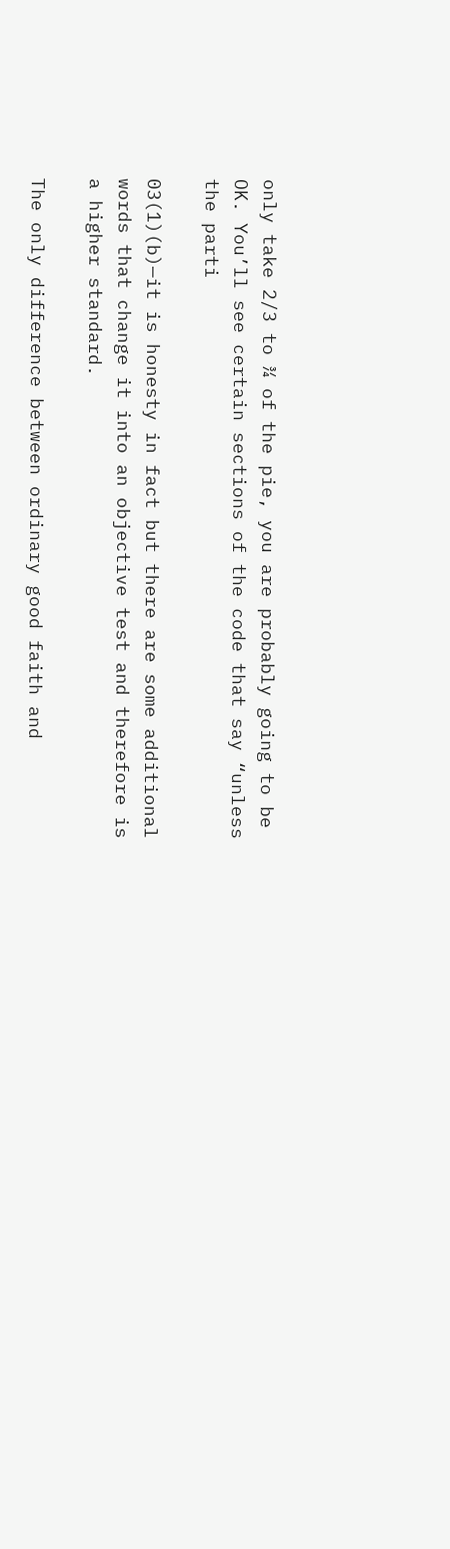only take 2/3 to ¾ of the pie, you are probably going to be OK. You’ll see certain sections of the code that say “unless the parti

03(1)(b)—it is honesty in fact but there are some additional words that change it into an objective test and therefore is a higher standard.

The only difference between ordinary good faith and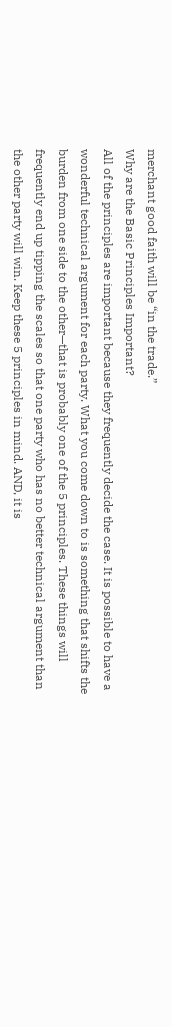merchant good faith will be “in the trade.”
Why are the Basic Principles Important?
All of the principles are important because they frequently decide the case. It is possible to have a wonderful technical argument for each party. What you come down to is something that shifts the burden from one side to the other—that is probably one of the 5 principles. These things will frequently end up tipping the scales so that one party who has no better technical argument than the other party will win. Keep these 5 principles in mind. AND, it is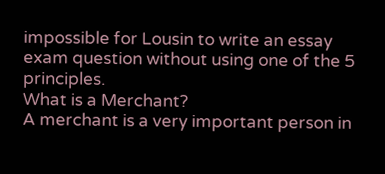impossible for Lousin to write an essay exam question without using one of the 5 principles.
What is a Merchant?
A merchant is a very important person in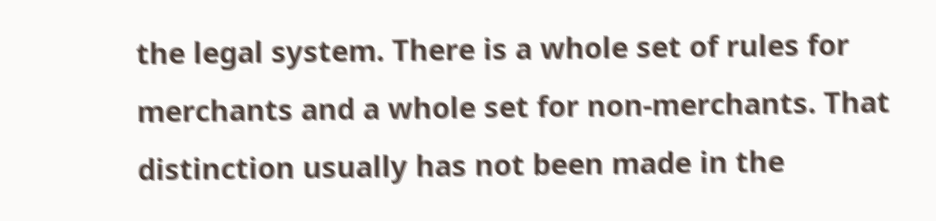the legal system. There is a whole set of rules for merchants and a whole set for non-merchants. That distinction usually has not been made in the